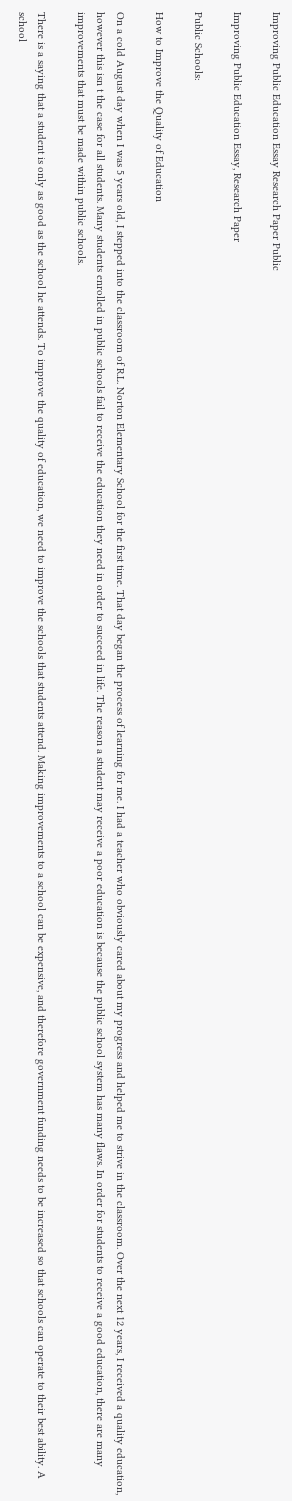Improving Public Education Essay Research Paper Public

Improving Public Education Essay, Research Paper

Public Schools:

How to Improve the Quality of Education

On a cold August day when I was 5 years old, I stepped into the classroom of R.L. Norton Elementary School for the first time. That day began the process of learning for me. I had a teacher who obviously cared about my progress and helped me to strive in the classroom. Over the next 12 years, I received a quality education, however this isn t the case for all students. Many students enrolled in public schools fail to receive the education they need in order to succeed in life. The reason a student may receive a poor education is because the public school system has many flaws. In order for students to receive a good education, there are many improvements that must be made within public schools.

There is a saying that a student is only as good as the school he attends. To improve the quality of education, we need to improve the schools that students attend. Making improvements to a school can be expensive, and therefore government funding needs to be increased so that schools can operate to their best ability. A school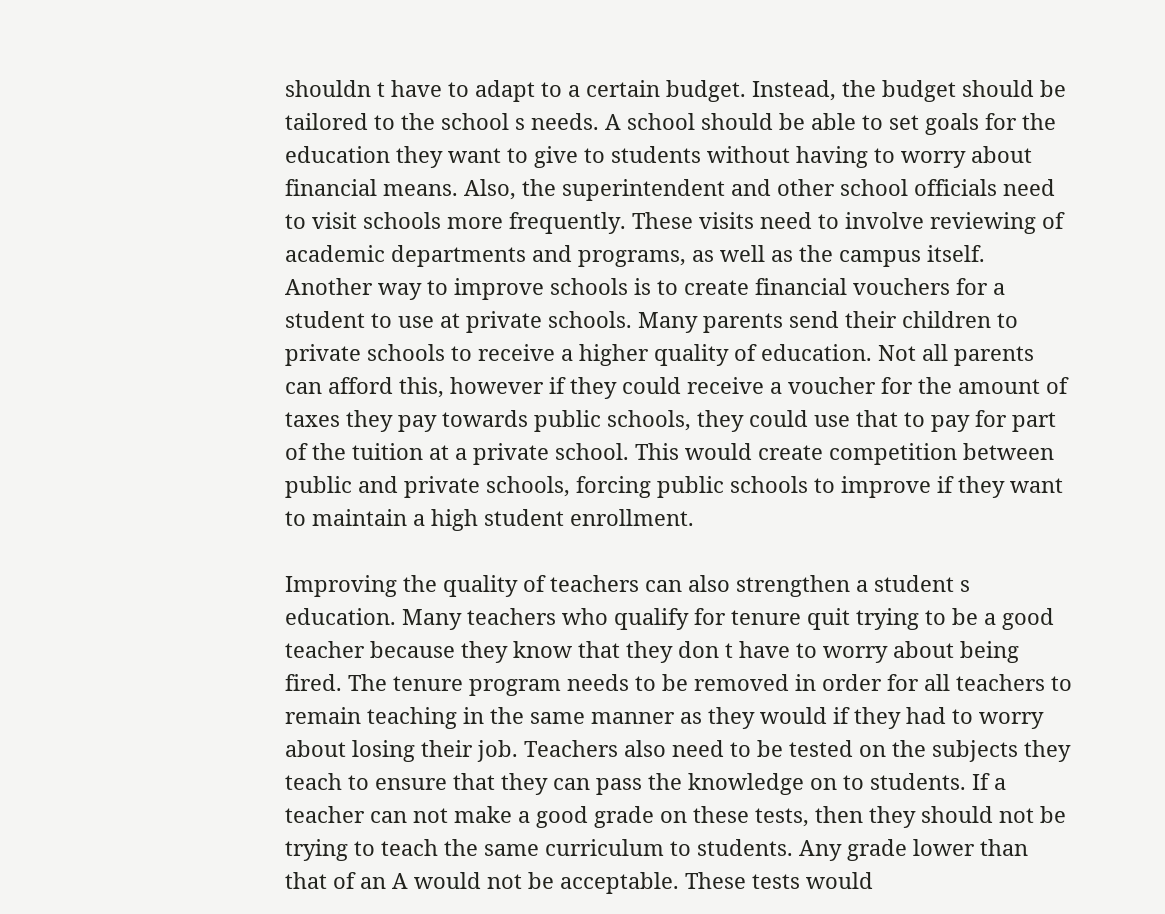shouldn t have to adapt to a certain budget. Instead, the budget should be tailored to the school s needs. A school should be able to set goals for the education they want to give to students without having to worry about financial means. Also, the superintendent and other school officials need to visit schools more frequently. These visits need to involve reviewing of academic departments and programs, as well as the campus itself. Another way to improve schools is to create financial vouchers for a student to use at private schools. Many parents send their children to private schools to receive a higher quality of education. Not all parents can afford this, however if they could receive a voucher for the amount of taxes they pay towards public schools, they could use that to pay for part of the tuition at a private school. This would create competition between public and private schools, forcing public schools to improve if they want to maintain a high student enrollment.

Improving the quality of teachers can also strengthen a student s education. Many teachers who qualify for tenure quit trying to be a good teacher because they know that they don t have to worry about being fired. The tenure program needs to be removed in order for all teachers to remain teaching in the same manner as they would if they had to worry about losing their job. Teachers also need to be tested on the subjects they teach to ensure that they can pass the knowledge on to students. If a teacher can not make a good grade on these tests, then they should not be trying to teach the same curriculum to students. Any grade lower than that of an A would not be acceptable. These tests would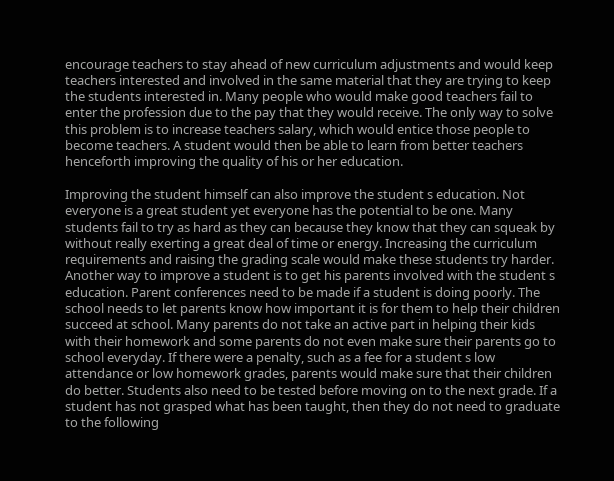encourage teachers to stay ahead of new curriculum adjustments and would keep teachers interested and involved in the same material that they are trying to keep the students interested in. Many people who would make good teachers fail to enter the profession due to the pay that they would receive. The only way to solve this problem is to increase teachers salary, which would entice those people to become teachers. A student would then be able to learn from better teachers henceforth improving the quality of his or her education.

Improving the student himself can also improve the student s education. Not everyone is a great student yet everyone has the potential to be one. Many students fail to try as hard as they can because they know that they can squeak by without really exerting a great deal of time or energy. Increasing the curriculum requirements and raising the grading scale would make these students try harder. Another way to improve a student is to get his parents involved with the student s education. Parent conferences need to be made if a student is doing poorly. The school needs to let parents know how important it is for them to help their children succeed at school. Many parents do not take an active part in helping their kids with their homework and some parents do not even make sure their parents go to school everyday. If there were a penalty, such as a fee for a student s low attendance or low homework grades, parents would make sure that their children do better. Students also need to be tested before moving on to the next grade. If a student has not grasped what has been taught, then they do not need to graduate to the following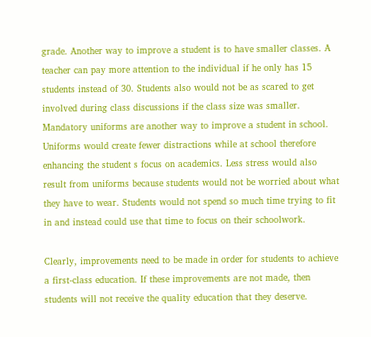grade. Another way to improve a student is to have smaller classes. A teacher can pay more attention to the individual if he only has 15 students instead of 30. Students also would not be as scared to get involved during class discussions if the class size was smaller. Mandatory uniforms are another way to improve a student in school. Uniforms would create fewer distractions while at school therefore enhancing the student s focus on academics. Less stress would also result from uniforms because students would not be worried about what they have to wear. Students would not spend so much time trying to fit in and instead could use that time to focus on their schoolwork.

Clearly, improvements need to be made in order for students to achieve a first-class education. If these improvements are not made, then students will not receive the quality education that they deserve.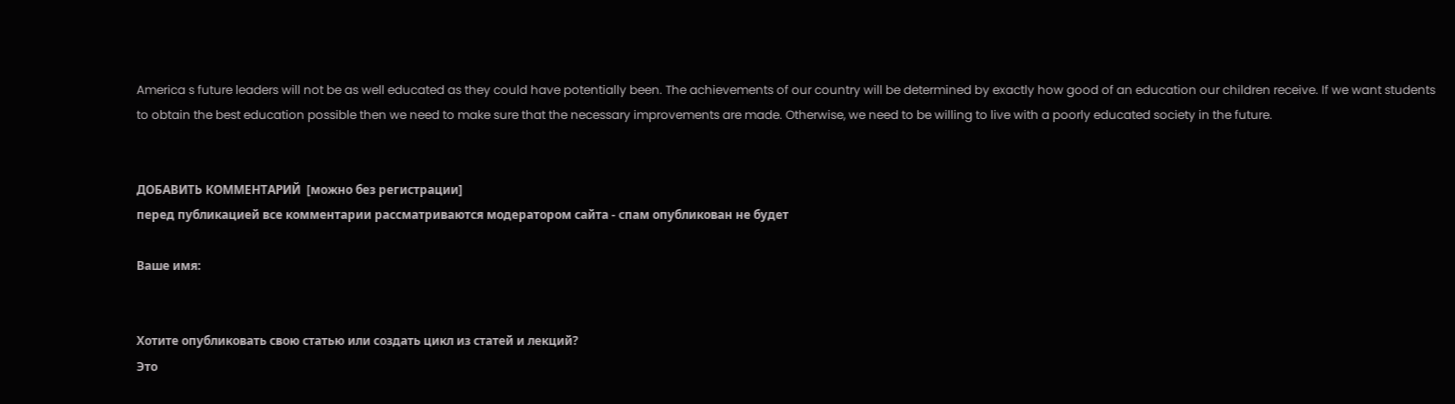America s future leaders will not be as well educated as they could have potentially been. The achievements of our country will be determined by exactly how good of an education our children receive. If we want students to obtain the best education possible then we need to make sure that the necessary improvements are made. Otherwise, we need to be willing to live with a poorly educated society in the future.


ДОБАВИТЬ КОММЕНТАРИЙ  [можно без регистрации]
перед публикацией все комментарии рассматриваются модератором сайта - спам опубликован не будет

Ваше имя:


Хотите опубликовать свою статью или создать цикл из статей и лекций?
Это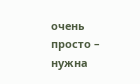очень просто – нужна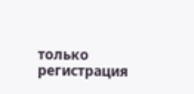только регистрация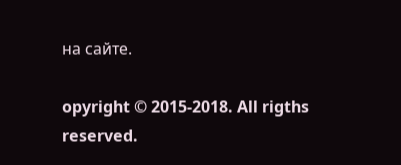на сайте.

opyright © 2015-2018. All rigths reserved.